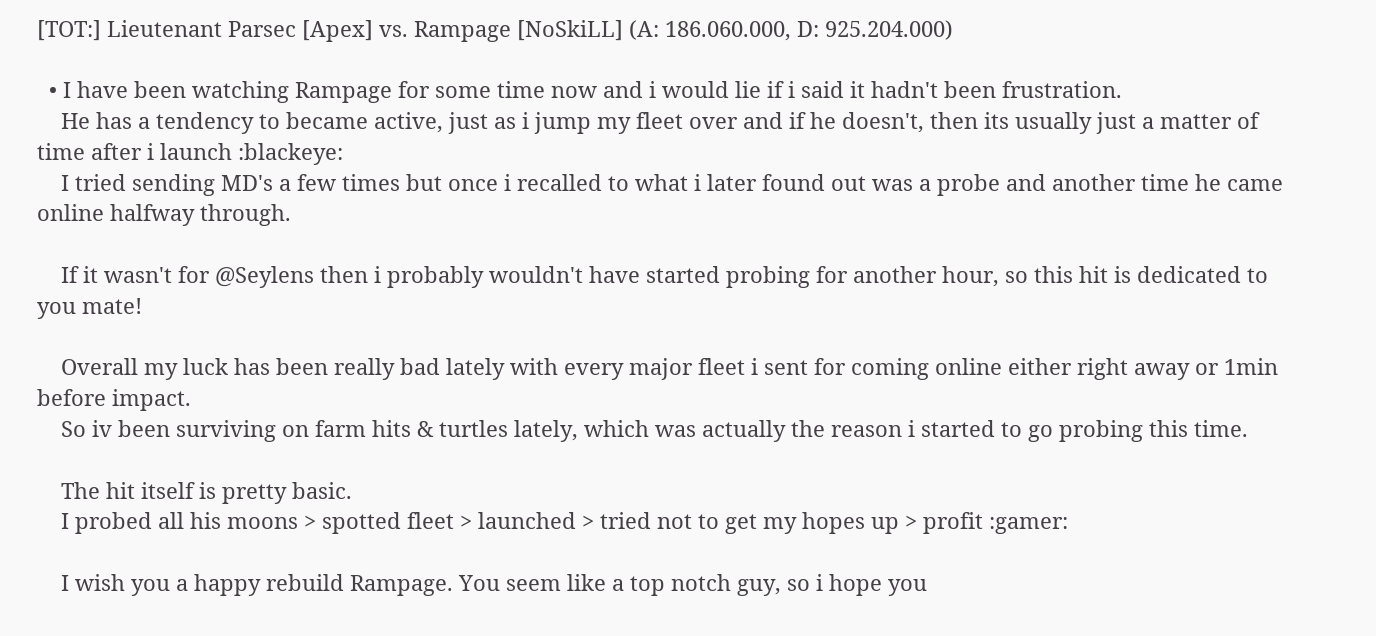[TOT:] Lieutenant Parsec [Apex] vs. Rampage [NoSkiLL] (A: 186.060.000, D: 925.204.000)

  • I have been watching Rampage for some time now and i would lie if i said it hadn't been frustration.
    He has a tendency to became active, just as i jump my fleet over and if he doesn't, then its usually just a matter of time after i launch :blackeye:
    I tried sending MD's a few times but once i recalled to what i later found out was a probe and another time he came online halfway through.

    If it wasn't for @Seylens then i probably wouldn't have started probing for another hour, so this hit is dedicated to you mate!

    Overall my luck has been really bad lately with every major fleet i sent for coming online either right away or 1min before impact.
    So iv been surviving on farm hits & turtles lately, which was actually the reason i started to go probing this time.

    The hit itself is pretty basic.
    I probed all his moons > spotted fleet > launched > tried not to get my hopes up > profit :gamer:

    I wish you a happy rebuild Rampage. You seem like a top notch guy, so i hope you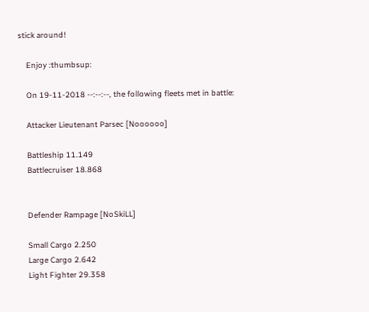stick around!

    Enjoy :thumbsup:

    On 19-11-2018 --:--:--, the following fleets met in battle:

    Attacker Lieutenant Parsec [Noooooo]

    Battleship 11.149
    Battlecruiser 18.868


    Defender Rampage [NoSkiLL]

    Small Cargo 2.250
    Large Cargo 2.642
    Light Fighter 29.358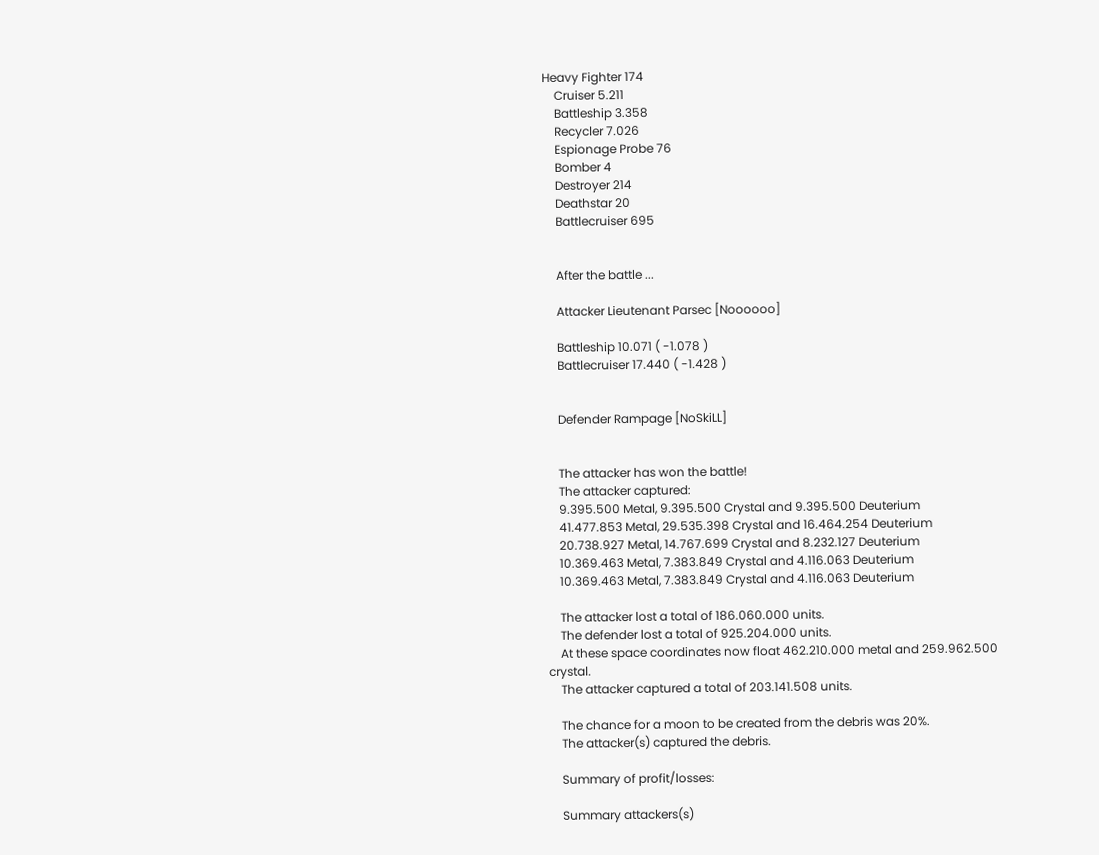Heavy Fighter 174
    Cruiser 5.211
    Battleship 3.358
    Recycler 7.026
    Espionage Probe 76
    Bomber 4
    Destroyer 214
    Deathstar 20
    Battlecruiser 695


    After the battle ...

    Attacker Lieutenant Parsec [Noooooo]

    Battleship 10.071 ( -1.078 )
    Battlecruiser 17.440 ( -1.428 )


    Defender Rampage [NoSkiLL]


    The attacker has won the battle!
    The attacker captured:
    9.395.500 Metal, 9.395.500 Crystal and 9.395.500 Deuterium
    41.477.853 Metal, 29.535.398 Crystal and 16.464.254 Deuterium
    20.738.927 Metal, 14.767.699 Crystal and 8.232.127 Deuterium
    10.369.463 Metal, 7.383.849 Crystal and 4.116.063 Deuterium
    10.369.463 Metal, 7.383.849 Crystal and 4.116.063 Deuterium

    The attacker lost a total of 186.060.000 units.
    The defender lost a total of 925.204.000 units.
    At these space coordinates now float 462.210.000 metal and 259.962.500 crystal.
    The attacker captured a total of 203.141.508 units.

    The chance for a moon to be created from the debris was 20%.
    The attacker(s) captured the debris.

    Summary of profit/losses:

    Summary attackers(s)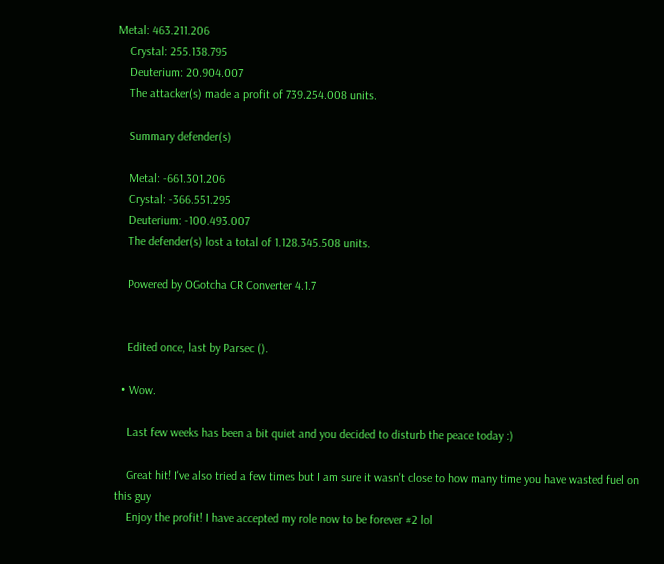Metal: 463.211.206
    Crystal: 255.138.795
    Deuterium: 20.904.007
    The attacker(s) made a profit of 739.254.008 units.

    Summary defender(s)

    Metal: -661.301.206
    Crystal: -366.551.295
    Deuterium: -100.493.007
    The defender(s) lost a total of 1.128.345.508 units.

    Powered by OGotcha CR Converter 4.1.7


    Edited once, last by Parsec ().

  • Wow.

    Last few weeks has been a bit quiet and you decided to disturb the peace today :)

    Great hit! I've also tried a few times but I am sure it wasn't close to how many time you have wasted fuel on this guy
    Enjoy the profit! I have accepted my role now to be forever #2 lol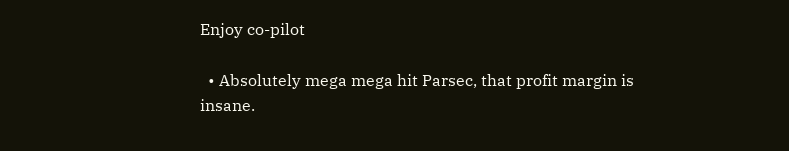Enjoy co-pilot

  • Absolutely mega mega hit Parsec, that profit margin is insane.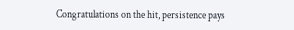Congratulations on the hit, persistence pays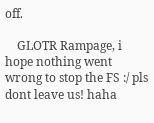off.

    GLOTR Rampage, i hope nothing went wrong to stop the FS :/ pls dont leave us! haha